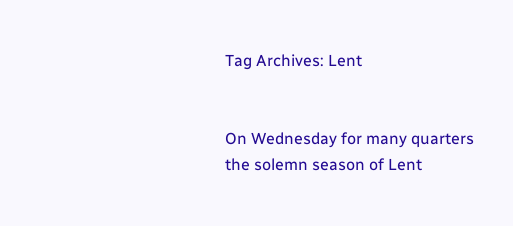Tag Archives: Lent


On Wednesday for many quarters the solemn season of Lent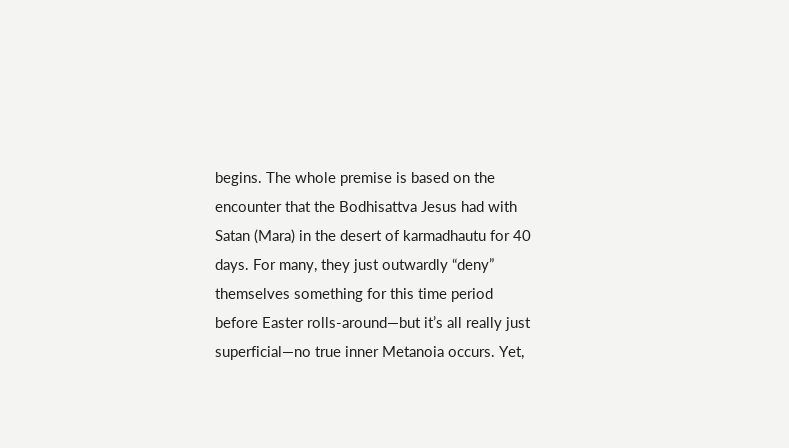begins. The whole premise is based on the encounter that the Bodhisattva Jesus had with Satan (Mara) in the desert of karmadhautu for 40 days. For many, they just outwardly “deny” themselves something for this time period before Easter rolls-around—but it’s all really just superficial—no true inner Metanoia occurs. Yet,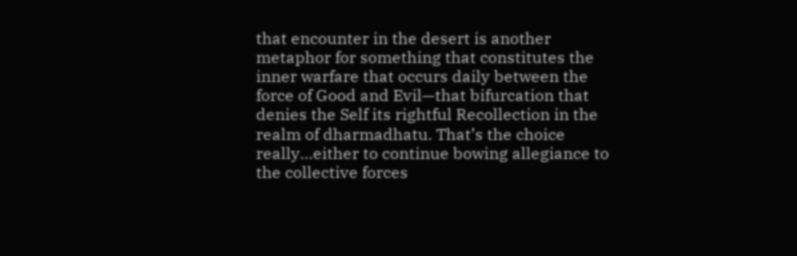that encounter in the desert is another metaphor for something that constitutes the inner warfare that occurs daily between the force of Good and Evil—that bifurcation that denies the Self its rightful Recollection in the realm of dharmadhatu. That’s the choice really…either to continue bowing allegiance to the collective forces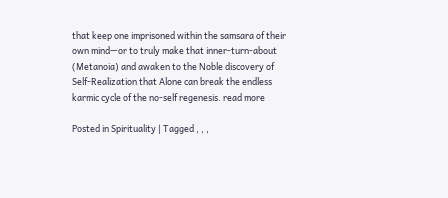that keep one imprisoned within the samsara of their own mind—or to truly make that inner-turn-about (Metanoia) and awaken to the Noble discovery of Self-Realization that Alone can break the endless karmic cycle of the no-self regenesis. read more

Posted in Spirituality | Tagged , , ,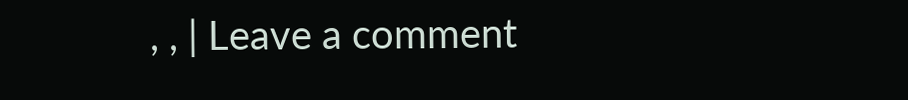, , | Leave a comment